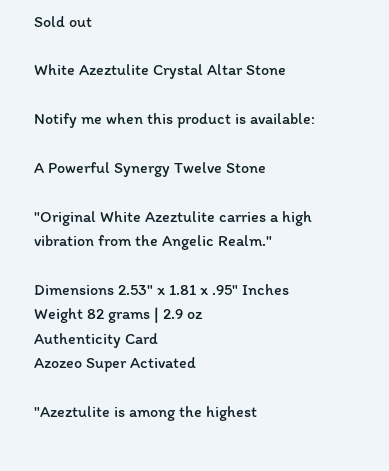Sold out

White Azeztulite Crystal Altar Stone

Notify me when this product is available:

A Powerful Synergy Twelve Stone

"Original White Azeztulite carries a high vibration from the Angelic Realm."

Dimensions 2.53" x 1.81 x .95" Inches
Weight 82 grams | 2.9 oz
Authenticity Card
Azozeo Super Activated

"Azeztulite is among the highest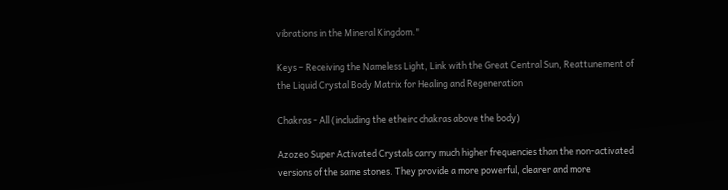vibrations in the Mineral Kingdom."

Keys – Receiving the Nameless Light, Link with the Great Central Sun, Reattunement of the Liquid Crystal Body Matrix for Healing and Regeneration

Chakras - All (including the etheirc chakras above the body)

Azozeo Super Activated Crystals carry much higher frequencies than the non-activated versions of the same stones. They provide a more powerful, clearer and more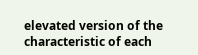elevated version of the characteristic of each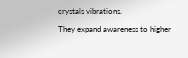crystals vibrations.

They expand awareness to higher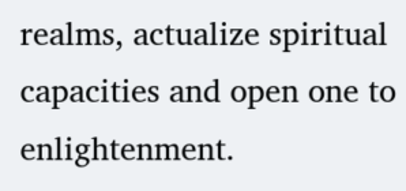realms, actualize spiritual capacities and open one to enlightenment.